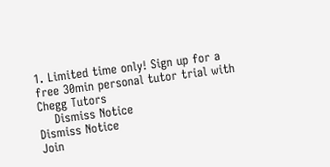1. Limited time only! Sign up for a free 30min personal tutor trial with Chegg Tutors
    Dismiss Notice
Dismiss Notice
Join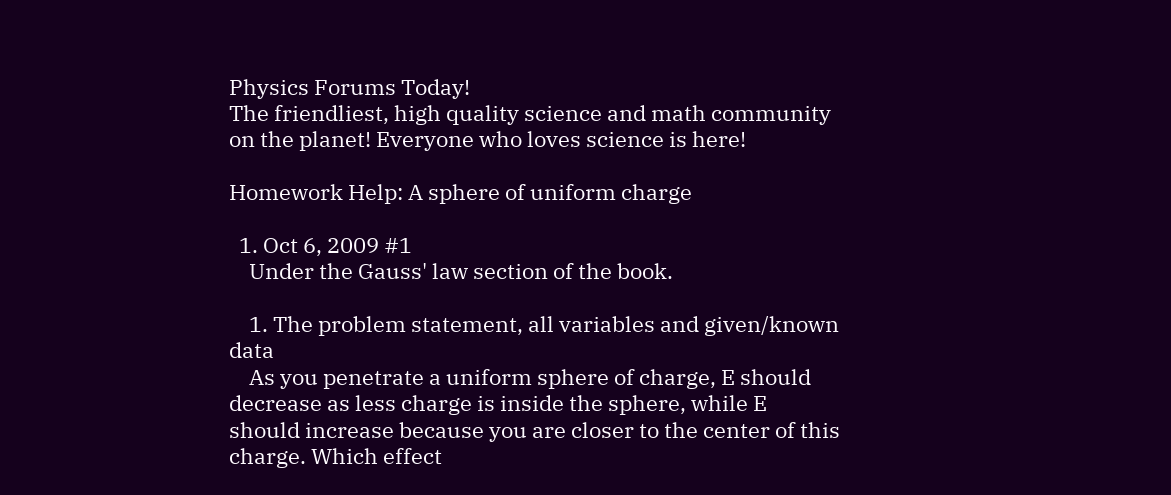Physics Forums Today!
The friendliest, high quality science and math community on the planet! Everyone who loves science is here!

Homework Help: A sphere of uniform charge

  1. Oct 6, 2009 #1
    Under the Gauss' law section of the book.

    1. The problem statement, all variables and given/known data
    As you penetrate a uniform sphere of charge, E should decrease as less charge is inside the sphere, while E should increase because you are closer to the center of this charge. Which effect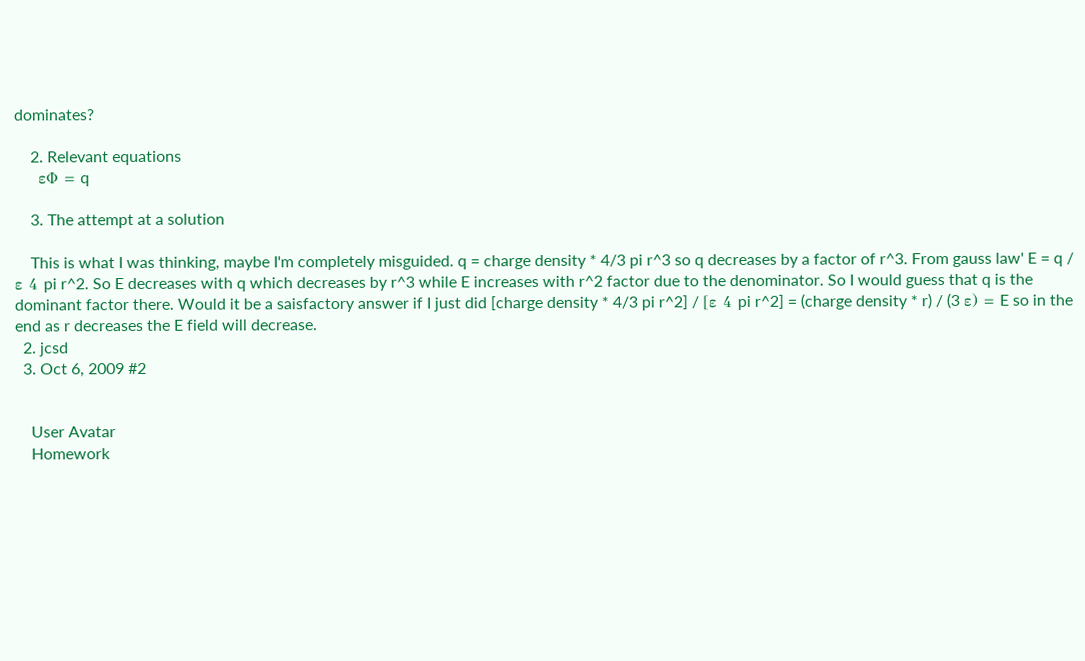dominates?

    2. Relevant equations
    εΦ = q

    3. The attempt at a solution

    This is what I was thinking, maybe I'm completely misguided. q = charge density * 4/3 pi r^3 so q decreases by a factor of r^3. From gauss law' E = q / ε 4 pi r^2. So E decreases with q which decreases by r^3 while E increases with r^2 factor due to the denominator. So I would guess that q is the dominant factor there. Would it be a saisfactory answer if I just did [charge density * 4/3 pi r^2] / [ε 4 pi r^2] = (charge density * r) / (3 ε) = E so in the end as r decreases the E field will decrease.
  2. jcsd
  3. Oct 6, 2009 #2


    User Avatar
    Homework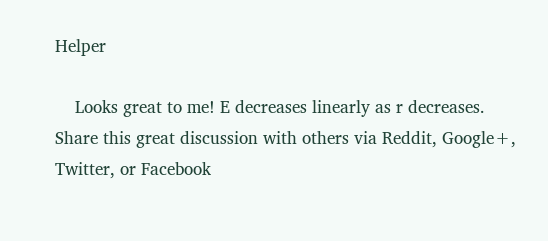Helper

    Looks great to me! E decreases linearly as r decreases.
Share this great discussion with others via Reddit, Google+, Twitter, or Facebook